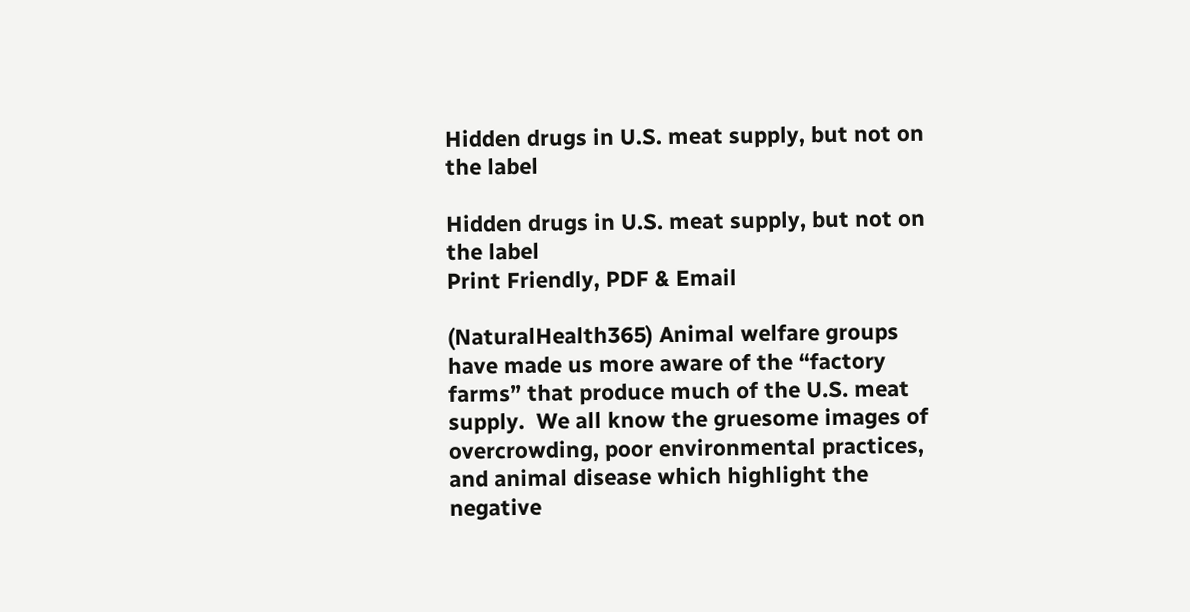Hidden drugs in U.S. meat supply, but not on the label

Hidden drugs in U.S. meat supply, but not on the label
Print Friendly, PDF & Email

(NaturalHealth365) Animal welfare groups have made us more aware of the “factory farms” that produce much of the U.S. meat supply.  We all know the gruesome images of overcrowding, poor environmental practices, and animal disease which highlight the negative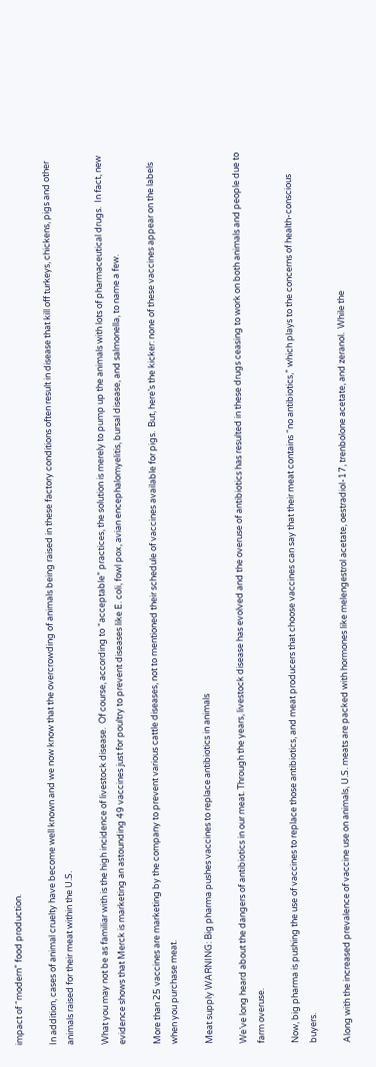impact of “modern” food production.

In addition, cases of animal cruelty have become well known and we now know that the overcrowding of animals being raised in these factory conditions often result in disease that kill off turkeys, chickens, pigs and other animals raised for their meat within the U.S.

What you may not be as familiar with is the high incidence of livestock disease.  Of course, according to “acceptable” practices, the solution is merely to pump up the animals with lots of pharmaceutical drugs.  In fact, new evidence shows that Merck is marketing an astounding 49 vaccines just for poultry to prevent diseases like E. coli, fowl pox, avian encephalomyelitis, bursal disease, and salmonella, to name a few.

More than 25 vaccines are marketing by the company to prevent various cattle diseases, not to mentioned their schedule of vaccines available for pigs.  But, here’s the kicker: none of these vaccines appear on the labels when you purchase meat.

Meat supply WARNING: Big pharma pushes vaccines to replace antibiotics in animals

We’ve long heard about the dangers of antibiotics in our meat. Through the years, livestock disease has evolved and the overuse of antibiotics has resulted in these drugs ceasing to work on both animals and people due to farm overuse.

Now, big pharma is pushing the use of vaccines to replace those antibiotics, and meat producers that choose vaccines can say that their meat contains “no antibiotics,” which plays to the concerns of health-conscious buyers.

Along with the increased prevalence of vaccine use on animals, U.S. meats are packed with hormones like melengestrol acetate, oestradiol-17, trenbolone acetate, and zeranol.  While the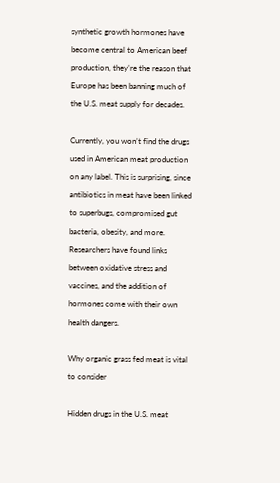synthetic growth hormones have become central to American beef production, they’re the reason that Europe has been banning much of the U.S. meat supply for decades.

Currently, you won’t find the drugs used in American meat production on any label. This is surprising, since antibiotics in meat have been linked to superbugs, compromised gut bacteria, obesity, and more. Researchers have found links between oxidative stress and vaccines, and the addition of hormones come with their own health dangers.

Why organic grass fed meat is vital to consider

Hidden drugs in the U.S. meat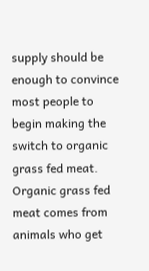supply should be enough to convince most people to begin making the switch to organic grass fed meat. Organic grass fed meat comes from animals who get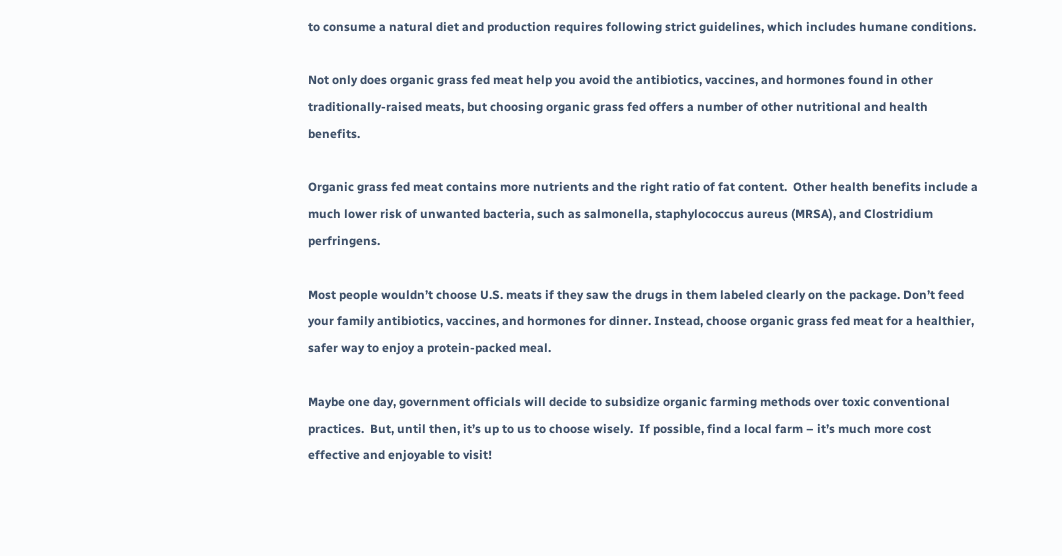to consume a natural diet and production requires following strict guidelines, which includes humane conditions.

Not only does organic grass fed meat help you avoid the antibiotics, vaccines, and hormones found in other traditionally-raised meats, but choosing organic grass fed offers a number of other nutritional and health benefits.

Organic grass fed meat contains more nutrients and the right ratio of fat content.  Other health benefits include a much lower risk of unwanted bacteria, such as salmonella, staphylococcus aureus (MRSA), and Clostridium perfringens.

Most people wouldn’t choose U.S. meats if they saw the drugs in them labeled clearly on the package. Don’t feed your family antibiotics, vaccines, and hormones for dinner. Instead, choose organic grass fed meat for a healthier, safer way to enjoy a protein-packed meal.

Maybe one day, government officials will decide to subsidize organic farming methods over toxic conventional practices.  But, until then, it’s up to us to choose wisely.  If possible, find a local farm – it’s much more cost effective and enjoyable to visit!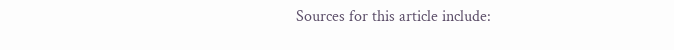Sources for this article include: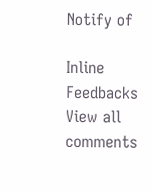Notify of

Inline Feedbacks
View all comments